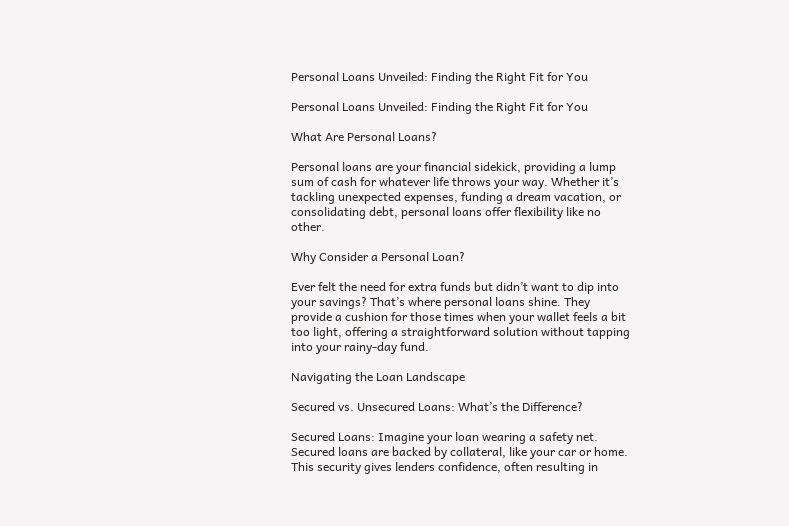Personal Loans Unveiled: Finding the Right Fit for You

Personal Loans Unveiled: Finding the Right Fit for You

What Are Personal Loans?

Personal loans are your financial sidekick, providing a lump sum of cash for whatever life throws your way. Whether it’s tackling unexpected expenses, funding a dream vacation, or consolidating debt, personal loans offer flexibility like no other.

Why Consider a Personal Loan?

Ever felt the need for extra funds but didn’t want to dip into your savings? That’s where personal loans shine. They provide a cushion for those times when your wallet feels a bit too light, offering a straightforward solution without tapping into your rainy-day fund.

Navigating the Loan Landscape

Secured vs. Unsecured Loans: What’s the Difference?

Secured Loans: Imagine your loan wearing a safety net. Secured loans are backed by collateral, like your car or home. This security gives lenders confidence, often resulting in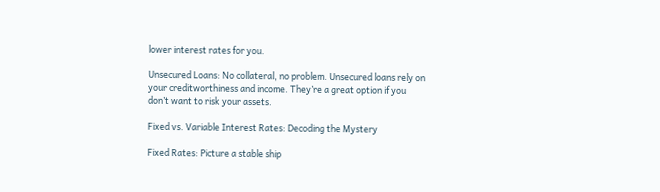lower interest rates for you.

Unsecured Loans: No collateral, no problem. Unsecured loans rely on your creditworthiness and income. They’re a great option if you don’t want to risk your assets.

Fixed vs. Variable Interest Rates: Decoding the Mystery

Fixed Rates: Picture a stable ship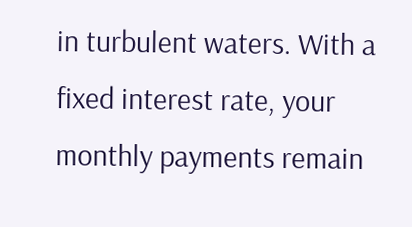in turbulent waters. With a fixed interest rate, your monthly payments remain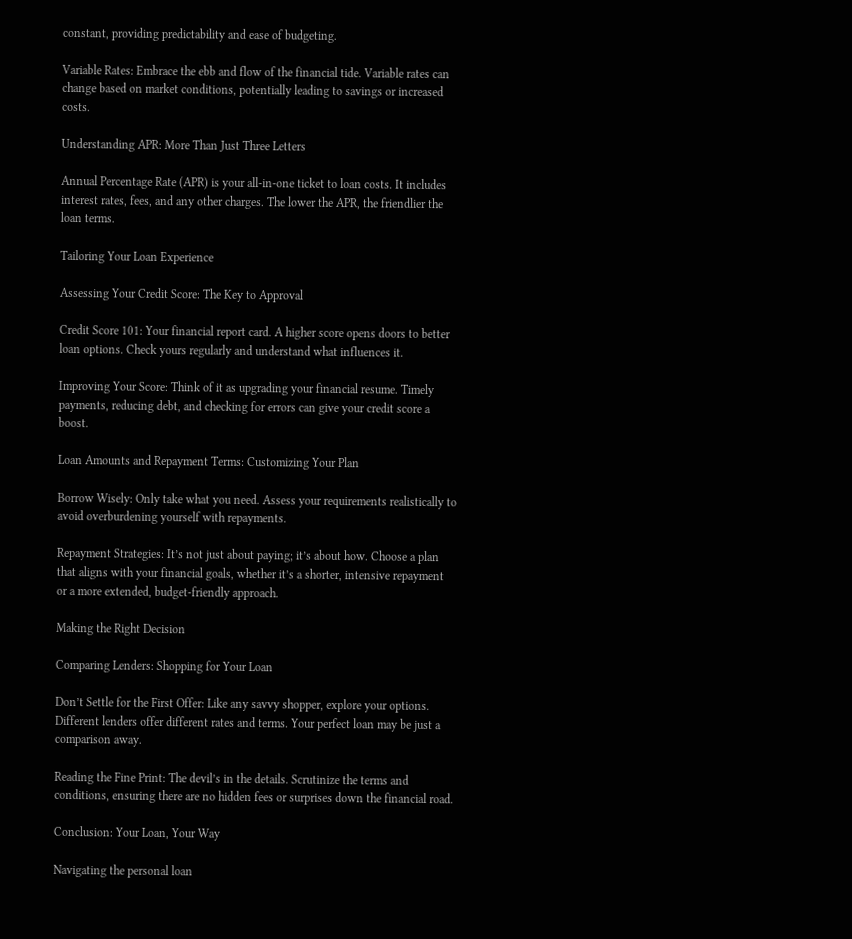constant, providing predictability and ease of budgeting.

Variable Rates: Embrace the ebb and flow of the financial tide. Variable rates can change based on market conditions, potentially leading to savings or increased costs.

Understanding APR: More Than Just Three Letters

Annual Percentage Rate (APR) is your all-in-one ticket to loan costs. It includes interest rates, fees, and any other charges. The lower the APR, the friendlier the loan terms.

Tailoring Your Loan Experience

Assessing Your Credit Score: The Key to Approval

Credit Score 101: Your financial report card. A higher score opens doors to better loan options. Check yours regularly and understand what influences it.

Improving Your Score: Think of it as upgrading your financial resume. Timely payments, reducing debt, and checking for errors can give your credit score a boost.

Loan Amounts and Repayment Terms: Customizing Your Plan

Borrow Wisely: Only take what you need. Assess your requirements realistically to avoid overburdening yourself with repayments.

Repayment Strategies: It’s not just about paying; it’s about how. Choose a plan that aligns with your financial goals, whether it’s a shorter, intensive repayment or a more extended, budget-friendly approach.

Making the Right Decision

Comparing Lenders: Shopping for Your Loan

Don’t Settle for the First Offer: Like any savvy shopper, explore your options. Different lenders offer different rates and terms. Your perfect loan may be just a comparison away.

Reading the Fine Print: The devil’s in the details. Scrutinize the terms and conditions, ensuring there are no hidden fees or surprises down the financial road.

Conclusion: Your Loan, Your Way

Navigating the personal loan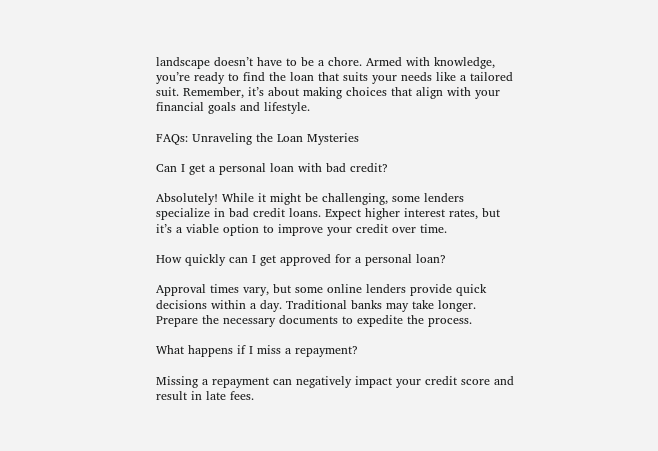landscape doesn’t have to be a chore. Armed with knowledge, you’re ready to find the loan that suits your needs like a tailored suit. Remember, it’s about making choices that align with your financial goals and lifestyle.

FAQs: Unraveling the Loan Mysteries

Can I get a personal loan with bad credit?

Absolutely! While it might be challenging, some lenders specialize in bad credit loans. Expect higher interest rates, but it’s a viable option to improve your credit over time.

How quickly can I get approved for a personal loan?

Approval times vary, but some online lenders provide quick decisions within a day. Traditional banks may take longer. Prepare the necessary documents to expedite the process.

What happens if I miss a repayment?

Missing a repayment can negatively impact your credit score and result in late fees.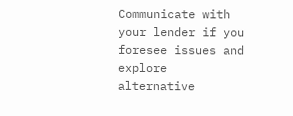Communicate with your lender if you foresee issues and explore alternative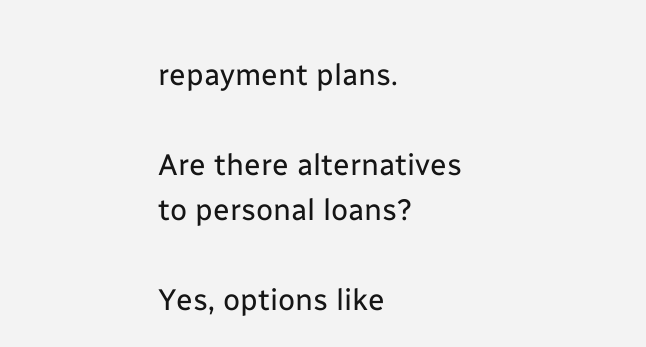repayment plans.

Are there alternatives to personal loans?

Yes, options like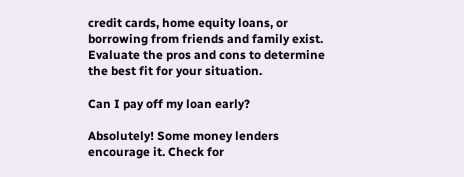credit cards, home equity loans, or borrowing from friends and family exist. Evaluate the pros and cons to determine the best fit for your situation.

Can I pay off my loan early?

Absolutely! Some money lenders encourage it. Check for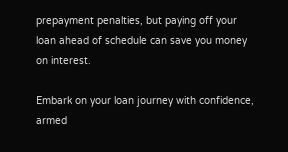prepayment penalties, but paying off your loan ahead of schedule can save you money on interest.

Embark on your loan journey with confidence, armed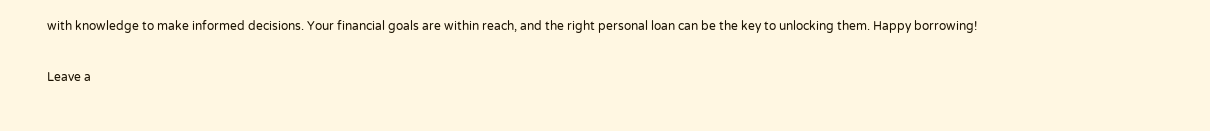with knowledge to make informed decisions. Your financial goals are within reach, and the right personal loan can be the key to unlocking them. Happy borrowing!

Leave a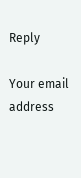Reply

Your email address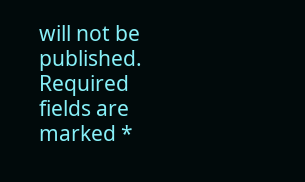will not be published. Required fields are marked *